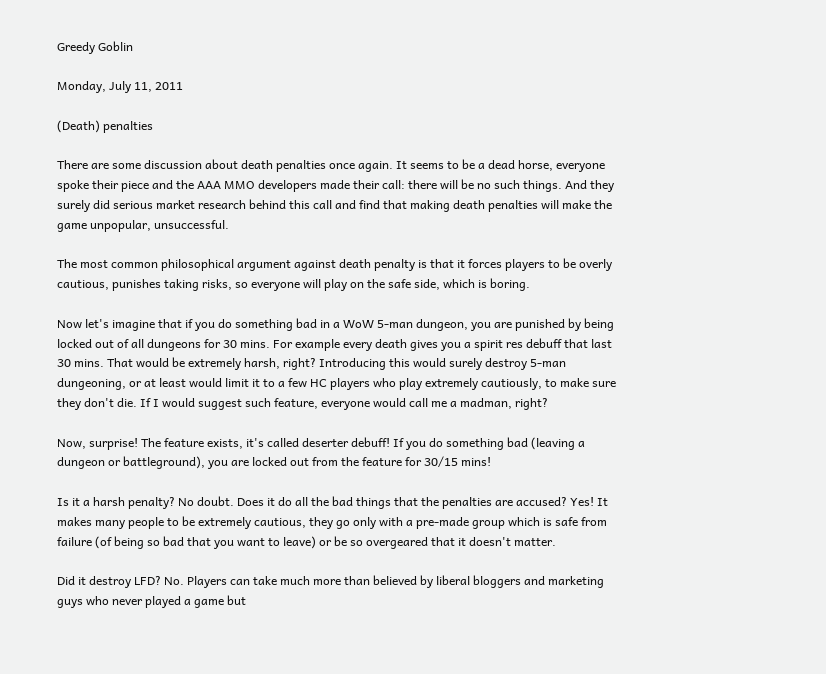Greedy Goblin

Monday, July 11, 2011

(Death) penalties

There are some discussion about death penalties once again. It seems to be a dead horse, everyone spoke their piece and the AAA MMO developers made their call: there will be no such things. And they surely did serious market research behind this call and find that making death penalties will make the game unpopular, unsuccessful.

The most common philosophical argument against death penalty is that it forces players to be overly cautious, punishes taking risks, so everyone will play on the safe side, which is boring.

Now let's imagine that if you do something bad in a WoW 5-man dungeon, you are punished by being locked out of all dungeons for 30 mins. For example every death gives you a spirit res debuff that last 30 mins. That would be extremely harsh, right? Introducing this would surely destroy 5-man dungeoning, or at least would limit it to a few HC players who play extremely cautiously, to make sure they don't die. If I would suggest such feature, everyone would call me a madman, right?

Now, surprise! The feature exists, it's called deserter debuff! If you do something bad (leaving a dungeon or battleground), you are locked out from the feature for 30/15 mins!

Is it a harsh penalty? No doubt. Does it do all the bad things that the penalties are accused? Yes! It makes many people to be extremely cautious, they go only with a pre-made group which is safe from failure (of being so bad that you want to leave) or be so overgeared that it doesn't matter.

Did it destroy LFD? No. Players can take much more than believed by liberal bloggers and marketing guys who never played a game but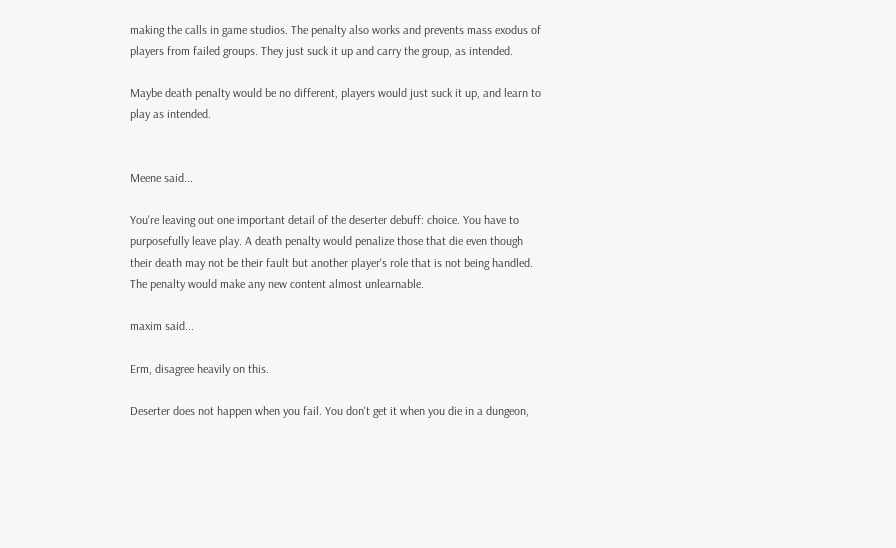making the calls in game studios. The penalty also works and prevents mass exodus of players from failed groups. They just suck it up and carry the group, as intended.

Maybe death penalty would be no different, players would just suck it up, and learn to play as intended.


Meene said...

You're leaving out one important detail of the deserter debuff: choice. You have to purposefully leave play. A death penalty would penalize those that die even though their death may not be their fault but another player's role that is not being handled. The penalty would make any new content almost unlearnable.

maxim said...

Erm, disagree heavily on this.

Deserter does not happen when you fail. You don't get it when you die in a dungeon,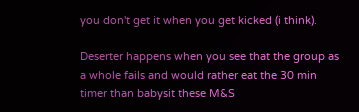you don't get it when you get kicked (i think).

Deserter happens when you see that the group as a whole fails and would rather eat the 30 min timer than babysit these M&S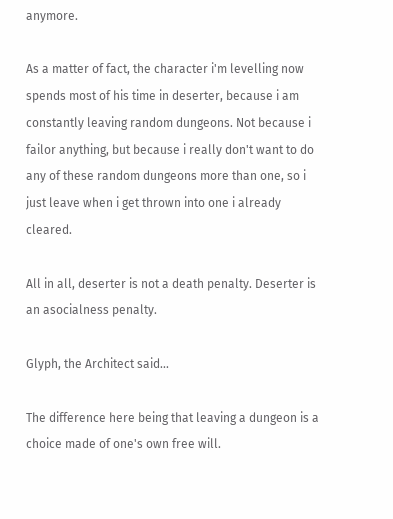anymore.

As a matter of fact, the character i'm levelling now spends most of his time in deserter, because i am constantly leaving random dungeons. Not because i failor anything, but because i really don't want to do any of these random dungeons more than one, so i just leave when i get thrown into one i already cleared.

All in all, deserter is not a death penalty. Deserter is an asocialness penalty.

Glyph, the Architect said...

The difference here being that leaving a dungeon is a choice made of one's own free will.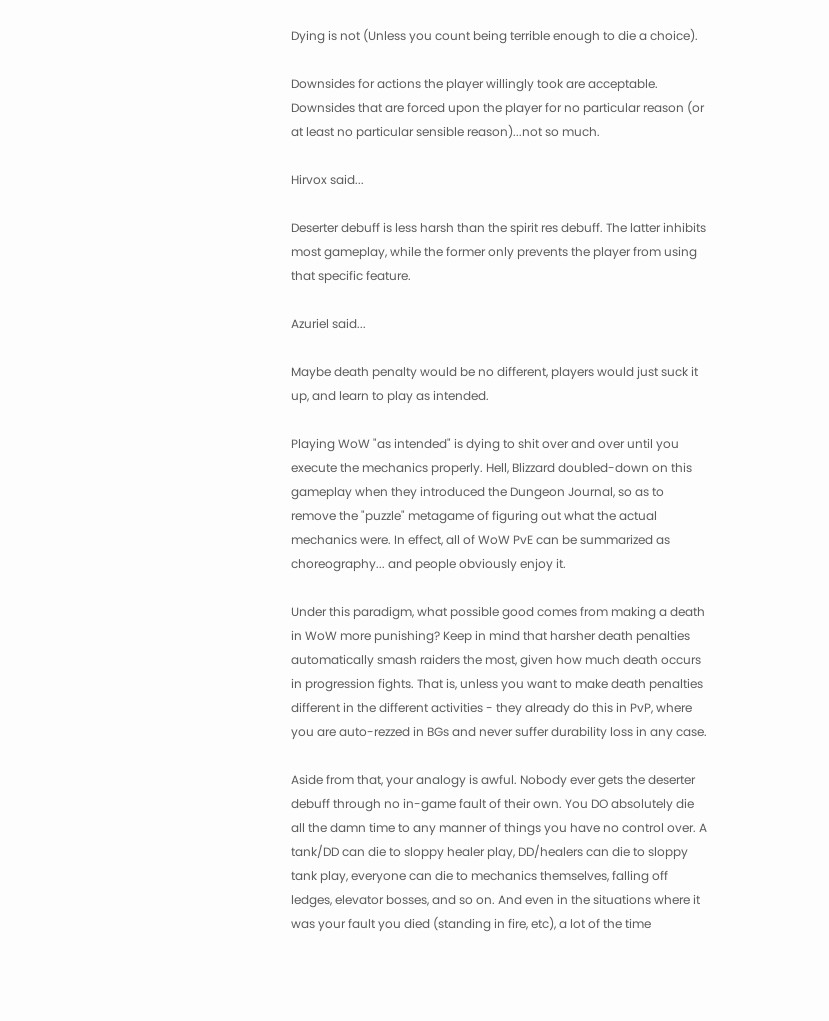Dying is not (Unless you count being terrible enough to die a choice).

Downsides for actions the player willingly took are acceptable. Downsides that are forced upon the player for no particular reason (or at least no particular sensible reason)...not so much.

Hirvox said...

Deserter debuff is less harsh than the spirit res debuff. The latter inhibits most gameplay, while the former only prevents the player from using that specific feature.

Azuriel said...

Maybe death penalty would be no different, players would just suck it up, and learn to play as intended.

Playing WoW "as intended" is dying to shit over and over until you execute the mechanics properly. Hell, Blizzard doubled-down on this gameplay when they introduced the Dungeon Journal, so as to remove the "puzzle" metagame of figuring out what the actual mechanics were. In effect, all of WoW PvE can be summarized as choreography... and people obviously enjoy it.

Under this paradigm, what possible good comes from making a death in WoW more punishing? Keep in mind that harsher death penalties automatically smash raiders the most, given how much death occurs in progression fights. That is, unless you want to make death penalties different in the different activities - they already do this in PvP, where you are auto-rezzed in BGs and never suffer durability loss in any case.

Aside from that, your analogy is awful. Nobody ever gets the deserter debuff through no in-game fault of their own. You DO absolutely die all the damn time to any manner of things you have no control over. A tank/DD can die to sloppy healer play, DD/healers can die to sloppy tank play, everyone can die to mechanics themselves, falling off ledges, elevator bosses, and so on. And even in the situations where it was your fault you died (standing in fire, etc), a lot of the time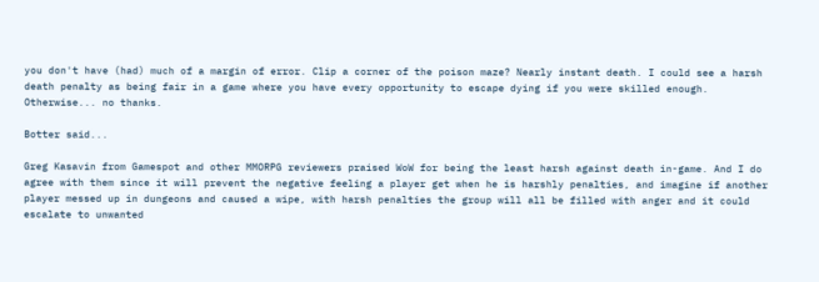you don't have (had) much of a margin of error. Clip a corner of the poison maze? Nearly instant death. I could see a harsh death penalty as being fair in a game where you have every opportunity to escape dying if you were skilled enough. Otherwise... no thanks.

Botter said...

Greg Kasavin from Gamespot and other MMORPG reviewers praised WoW for being the least harsh against death in-game. And I do agree with them since it will prevent the negative feeling a player get when he is harshly penalties, and imagine if another player messed up in dungeons and caused a wipe, with harsh penalties the group will all be filled with anger and it could escalate to unwanted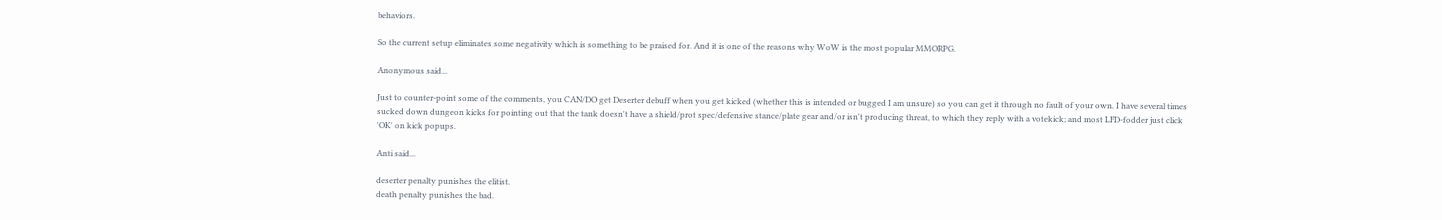behaviors.

So the current setup eliminates some negativity which is something to be praised for. And it is one of the reasons why WoW is the most popular MMORPG.

Anonymous said...

Just to counter-point some of the comments, you CAN/DO get Deserter debuff when you get kicked (whether this is intended or bugged I am unsure) so you can get it through no fault of your own. I have several times sucked down dungeon kicks for pointing out that the tank doesn't have a shield/prot spec/defensive stance/plate gear and/or isn't producing threat, to which they reply with a votekick; and most LFD-fodder just click 'OK' on kick popups.

Anti said...

deserter penalty punishes the elitist.
death penalty punishes the bad.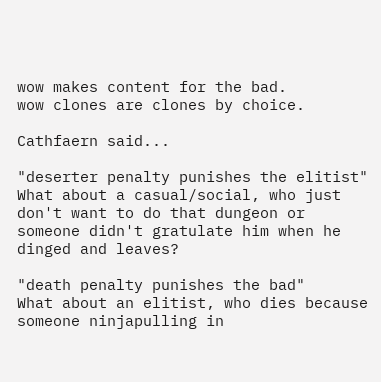wow makes content for the bad.
wow clones are clones by choice.

Cathfaern said...

"deserter penalty punishes the elitist"
What about a casual/social, who just don't want to do that dungeon or someone didn't gratulate him when he dinged and leaves?

"death penalty punishes the bad"
What about an elitist, who dies because someone ninjapulling in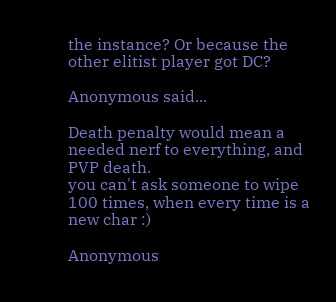the instance? Or because the other elitist player got DC?

Anonymous said...

Death penalty would mean a needed nerf to everything, and PVP death.
you can't ask someone to wipe 100 times, when every time is a new char :)

Anonymous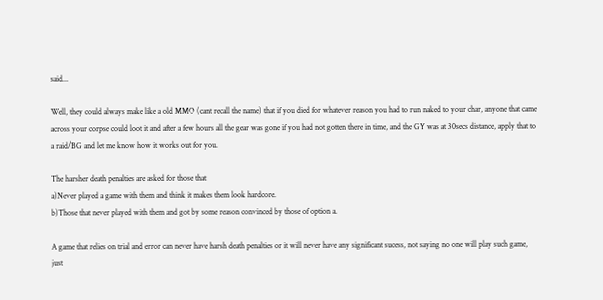said...

Well, they could always make like a old MMO (cant recall the name) that if you died for whatever reason you had to run naked to your char, anyone that came across your corpse could loot it and after a few hours all the gear was gone if you had not gotten there in time, and the GY was at 30secs distance, apply that to a raid/BG and let me know how it works out for you.

The harsher death penalties are asked for those that
a)Never played a game with them and think it makes them look hardcore.
b)Those that never played with them and got by some reason convinced by those of option a.

A game that relies on trial and error can never have harsh death penalties or it will never have any significant sucess, not saying no one will play such game, just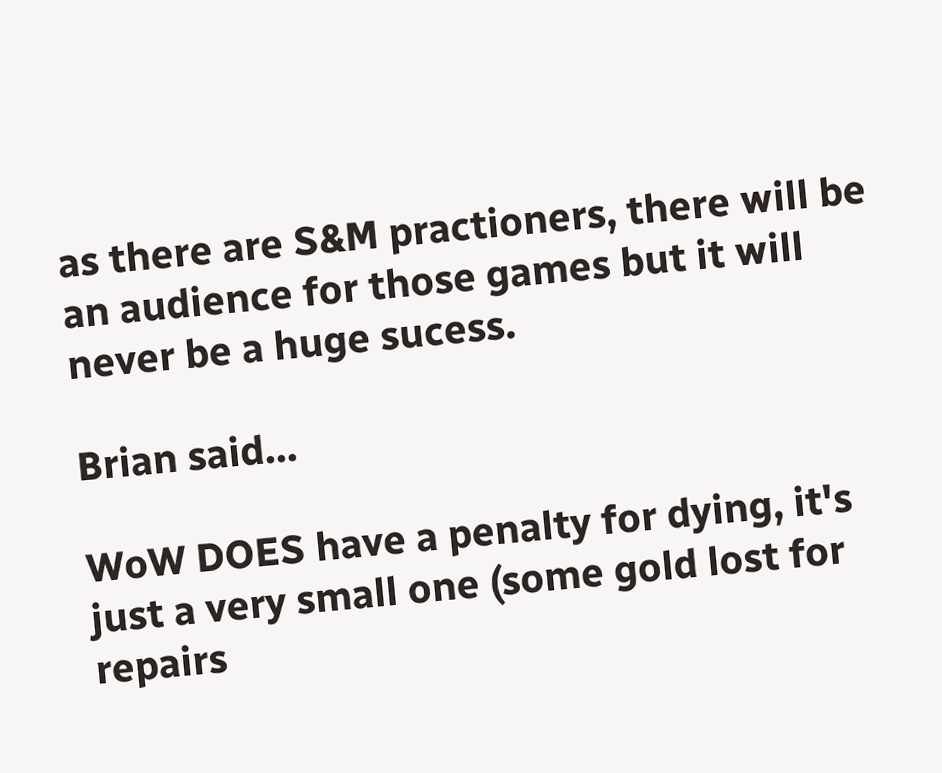as there are S&M practioners, there will be an audience for those games but it will never be a huge sucess.

Brian said...

WoW DOES have a penalty for dying, it's just a very small one (some gold lost for repairs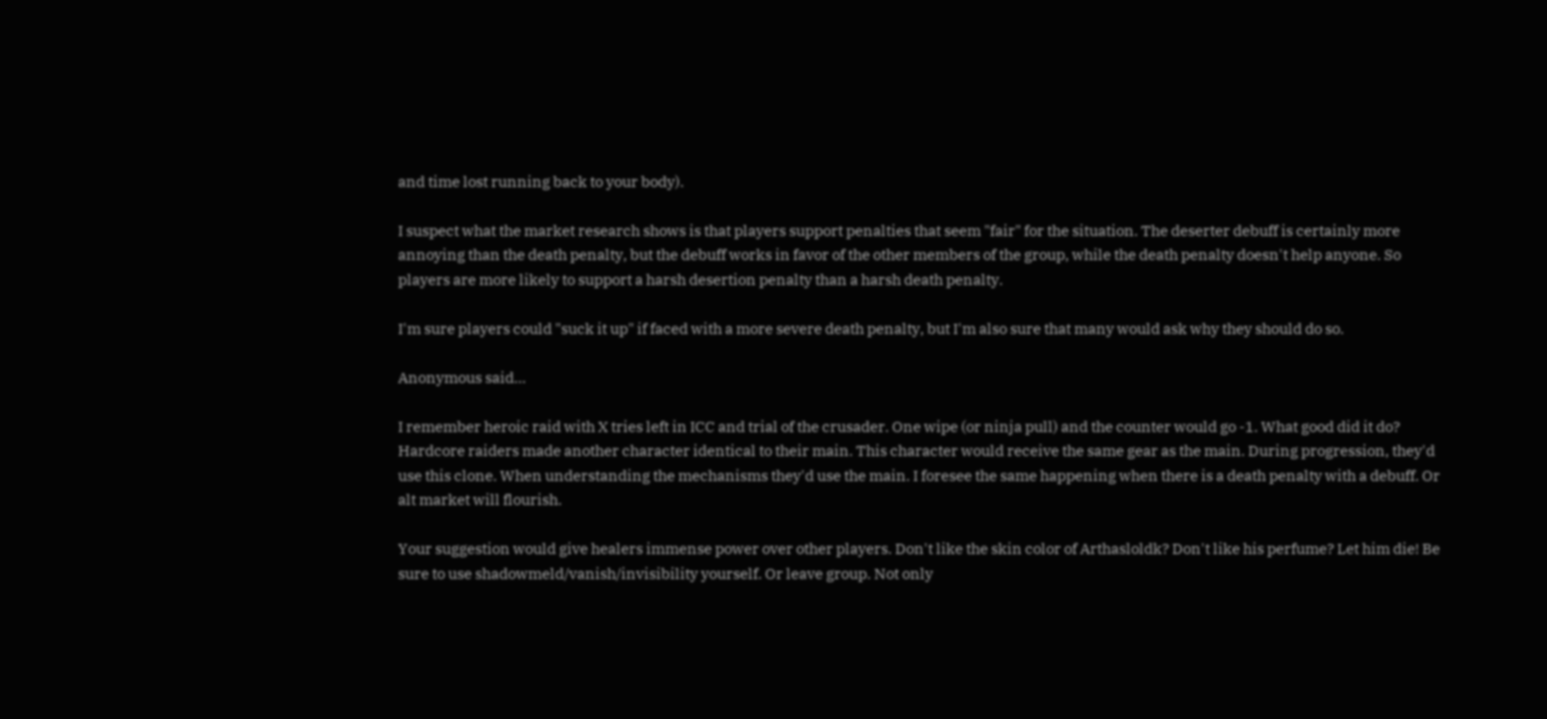and time lost running back to your body).

I suspect what the market research shows is that players support penalties that seem "fair" for the situation. The deserter debuff is certainly more annoying than the death penalty, but the debuff works in favor of the other members of the group, while the death penalty doesn't help anyone. So players are more likely to support a harsh desertion penalty than a harsh death penalty.

I'm sure players could "suck it up" if faced with a more severe death penalty, but I'm also sure that many would ask why they should do so.

Anonymous said...

I remember heroic raid with X tries left in ICC and trial of the crusader. One wipe (or ninja pull) and the counter would go -1. What good did it do? Hardcore raiders made another character identical to their main. This character would receive the same gear as the main. During progression, they'd use this clone. When understanding the mechanisms they'd use the main. I foresee the same happening when there is a death penalty with a debuff. Or alt market will flourish.

Your suggestion would give healers immense power over other players. Don't like the skin color of Arthasloldk? Don't like his perfume? Let him die! Be sure to use shadowmeld/vanish/invisibility yourself. Or leave group. Not only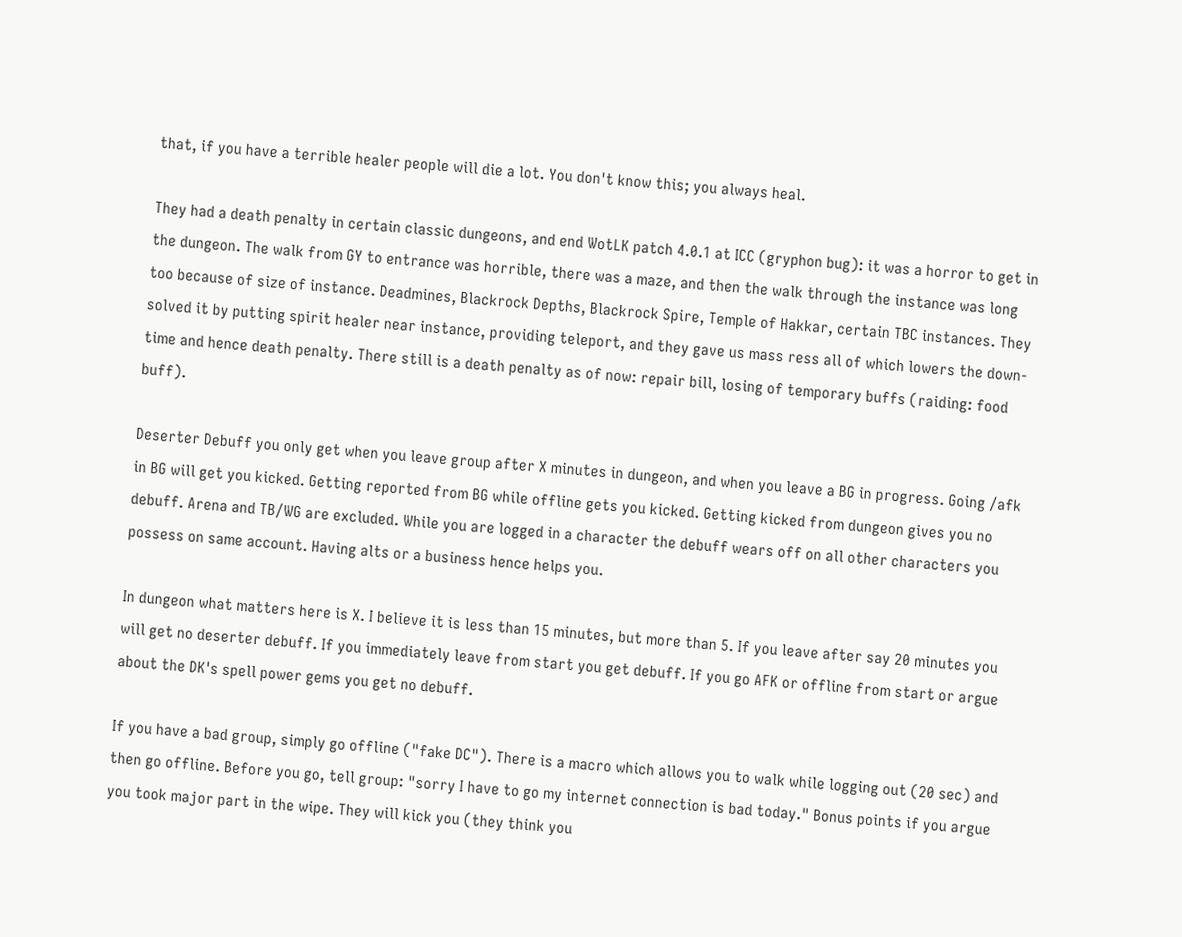that, if you have a terrible healer people will die a lot. You don't know this; you always heal.

They had a death penalty in certain classic dungeons, and end WotLK patch 4.0.1 at ICC (gryphon bug): it was a horror to get in the dungeon. The walk from GY to entrance was horrible, there was a maze, and then the walk through the instance was long too because of size of instance. Deadmines, Blackrock Depths, Blackrock Spire, Temple of Hakkar, certain TBC instances. They solved it by putting spirit healer near instance, providing teleport, and they gave us mass ress all of which lowers the down-time and hence death penalty. There still is a death penalty as of now: repair bill, losing of temporary buffs (raiding: food buff).

Deserter Debuff you only get when you leave group after X minutes in dungeon, and when you leave a BG in progress. Going /afk in BG will get you kicked. Getting reported from BG while offline gets you kicked. Getting kicked from dungeon gives you no debuff. Arena and TB/WG are excluded. While you are logged in a character the debuff wears off on all other characters you possess on same account. Having alts or a business hence helps you.

In dungeon what matters here is X. I believe it is less than 15 minutes, but more than 5. If you leave after say 20 minutes you will get no deserter debuff. If you immediately leave from start you get debuff. If you go AFK or offline from start or argue about the DK's spell power gems you get no debuff.

If you have a bad group, simply go offline ("fake DC"). There is a macro which allows you to walk while logging out (20 sec) and then go offline. Before you go, tell group: "sorry I have to go my internet connection is bad today." Bonus points if you argue you took major part in the wipe. They will kick you (they think you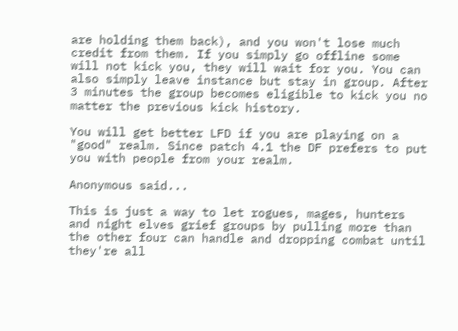are holding them back), and you won't lose much credit from them. If you simply go offline some will not kick you, they will wait for you. You can also simply leave instance but stay in group. After 3 minutes the group becomes eligible to kick you no matter the previous kick history.

You will get better LFD if you are playing on a "good" realm. Since patch 4.1 the DF prefers to put you with people from your realm.

Anonymous said...

This is just a way to let rogues, mages, hunters and night elves grief groups by pulling more than the other four can handle and dropping combat until they're all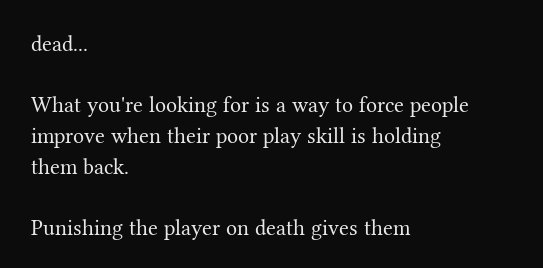dead...

What you're looking for is a way to force people improve when their poor play skill is holding them back.

Punishing the player on death gives them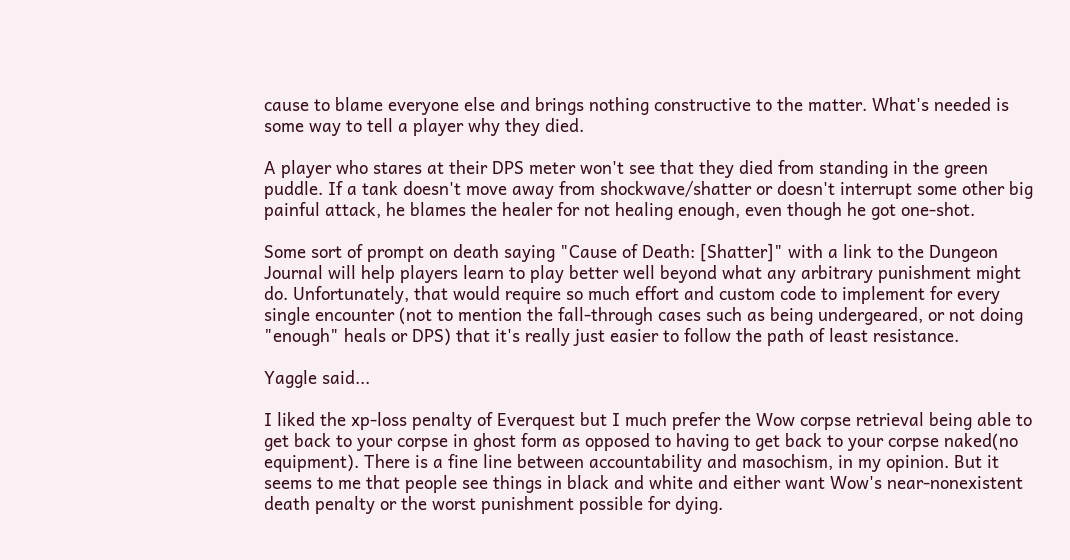cause to blame everyone else and brings nothing constructive to the matter. What's needed is some way to tell a player why they died.

A player who stares at their DPS meter won't see that they died from standing in the green puddle. If a tank doesn't move away from shockwave/shatter or doesn't interrupt some other big painful attack, he blames the healer for not healing enough, even though he got one-shot.

Some sort of prompt on death saying "Cause of Death: [Shatter]" with a link to the Dungeon Journal will help players learn to play better well beyond what any arbitrary punishment might do. Unfortunately, that would require so much effort and custom code to implement for every single encounter (not to mention the fall-through cases such as being undergeared, or not doing "enough" heals or DPS) that it's really just easier to follow the path of least resistance.

Yaggle said...

I liked the xp-loss penalty of Everquest but I much prefer the Wow corpse retrieval being able to get back to your corpse in ghost form as opposed to having to get back to your corpse naked(no equipment). There is a fine line between accountability and masochism, in my opinion. But it seems to me that people see things in black and white and either want Wow's near-nonexistent death penalty or the worst punishment possible for dying.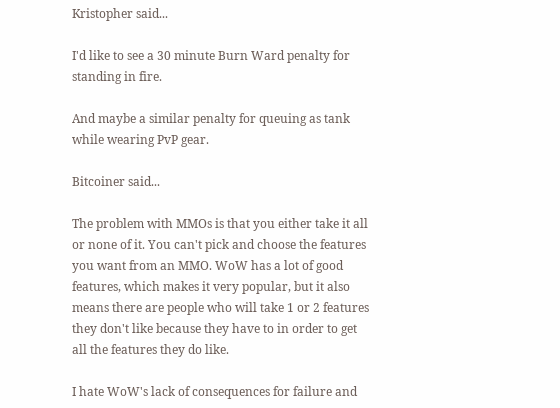Kristopher said...

I'd like to see a 30 minute Burn Ward penalty for standing in fire.

And maybe a similar penalty for queuing as tank while wearing PvP gear.

Bitcoiner said...

The problem with MMOs is that you either take it all or none of it. You can't pick and choose the features you want from an MMO. WoW has a lot of good features, which makes it very popular, but it also means there are people who will take 1 or 2 features they don't like because they have to in order to get all the features they do like.

I hate WoW's lack of consequences for failure and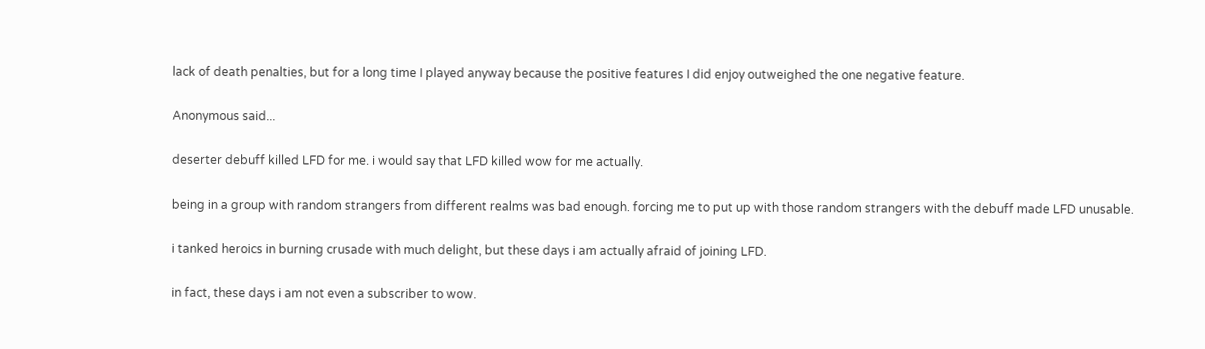lack of death penalties, but for a long time I played anyway because the positive features I did enjoy outweighed the one negative feature.

Anonymous said...

deserter debuff killed LFD for me. i would say that LFD killed wow for me actually.

being in a group with random strangers from different realms was bad enough. forcing me to put up with those random strangers with the debuff made LFD unusable.

i tanked heroics in burning crusade with much delight, but these days i am actually afraid of joining LFD.

in fact, these days i am not even a subscriber to wow.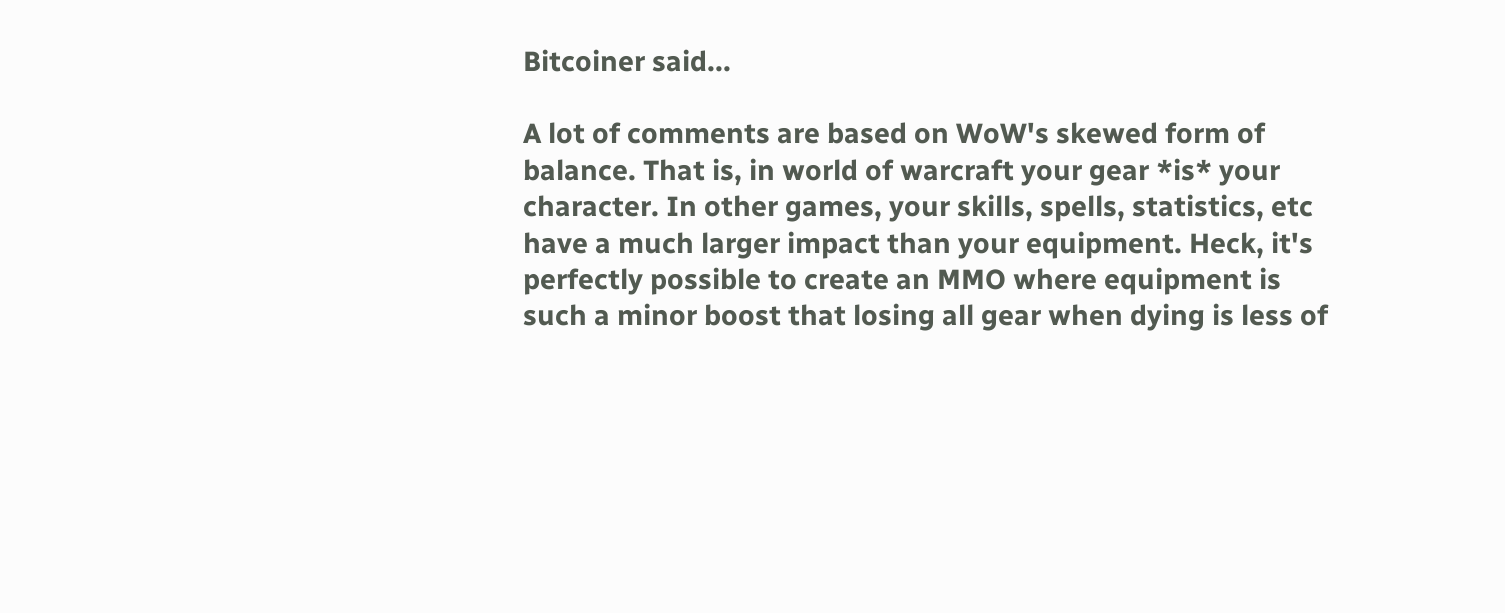Bitcoiner said...

A lot of comments are based on WoW's skewed form of balance. That is, in world of warcraft your gear *is* your character. In other games, your skills, spells, statistics, etc have a much larger impact than your equipment. Heck, it's perfectly possible to create an MMO where equipment is such a minor boost that losing all gear when dying is less of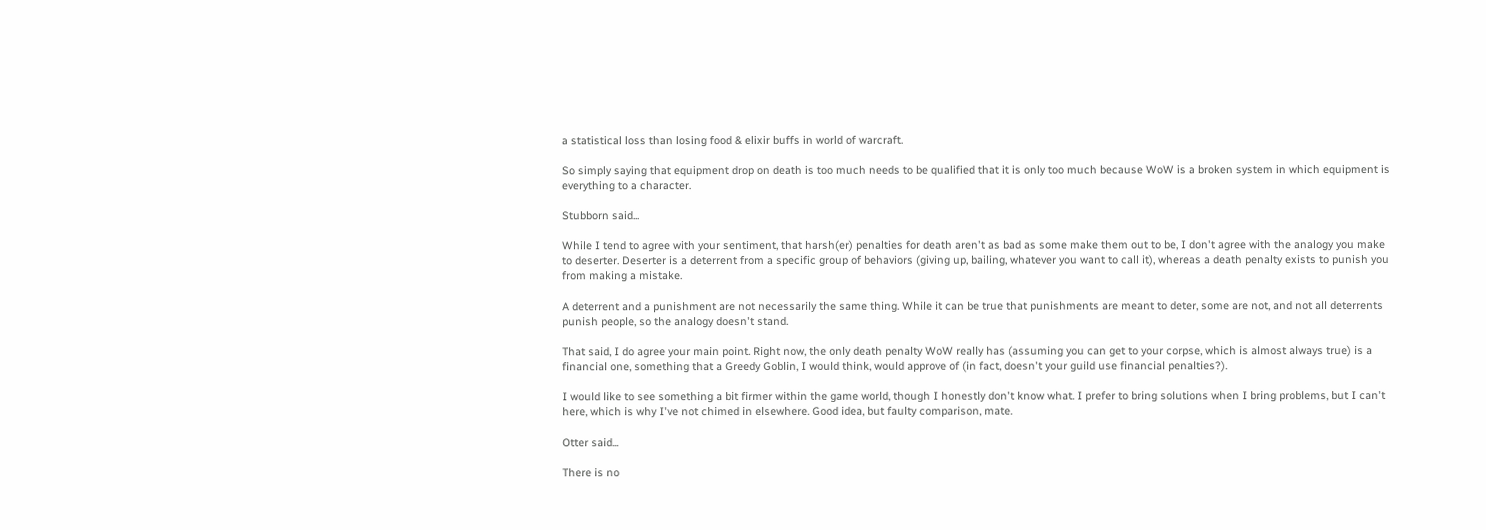a statistical loss than losing food & elixir buffs in world of warcraft.

So simply saying that equipment drop on death is too much needs to be qualified that it is only too much because WoW is a broken system in which equipment is everything to a character.

Stubborn said...

While I tend to agree with your sentiment, that harsh(er) penalties for death aren't as bad as some make them out to be, I don't agree with the analogy you make to deserter. Deserter is a deterrent from a specific group of behaviors (giving up, bailing, whatever you want to call it), whereas a death penalty exists to punish you from making a mistake.

A deterrent and a punishment are not necessarily the same thing. While it can be true that punishments are meant to deter, some are not, and not all deterrents punish people, so the analogy doesn't stand.

That said, I do agree your main point. Right now, the only death penalty WoW really has (assuming you can get to your corpse, which is almost always true) is a financial one, something that a Greedy Goblin, I would think, would approve of (in fact, doesn't your guild use financial penalties?).

I would like to see something a bit firmer within the game world, though I honestly don't know what. I prefer to bring solutions when I bring problems, but I can't here, which is why I've not chimed in elsewhere. Good idea, but faulty comparison, mate.

Otter said...

There is no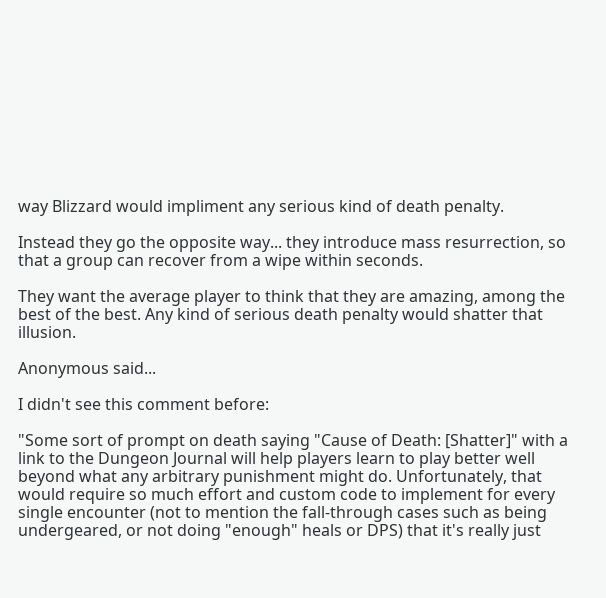way Blizzard would impliment any serious kind of death penalty.

Instead they go the opposite way... they introduce mass resurrection, so that a group can recover from a wipe within seconds.

They want the average player to think that they are amazing, among the best of the best. Any kind of serious death penalty would shatter that illusion.

Anonymous said...

I didn't see this comment before:

"Some sort of prompt on death saying "Cause of Death: [Shatter]" with a link to the Dungeon Journal will help players learn to play better well beyond what any arbitrary punishment might do. Unfortunately, that would require so much effort and custom code to implement for every single encounter (not to mention the fall-through cases such as being undergeared, or not doing "enough" heals or DPS) that it's really just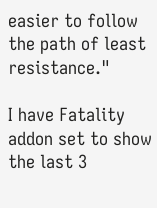easier to follow the path of least resistance."

I have Fatality addon set to show the last 3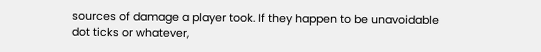sources of damage a player took. If they happen to be unavoidable dot ticks or whatever,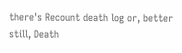there's Recount death log or, better still, Death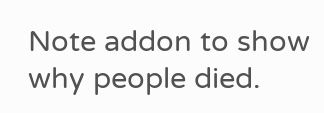Note addon to show why people died.